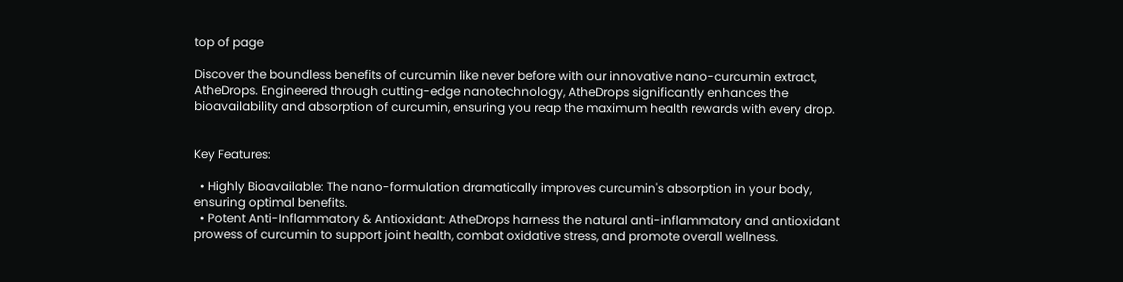top of page

Discover the boundless benefits of curcumin like never before with our innovative nano-curcumin extract, AtheDrops. Engineered through cutting-edge nanotechnology, AtheDrops significantly enhances the bioavailability and absorption of curcumin, ensuring you reap the maximum health rewards with every drop.


Key Features:

  • Highly Bioavailable: The nano-formulation dramatically improves curcumin's absorption in your body, ensuring optimal benefits.
  • Potent Anti-Inflammatory & Antioxidant: AtheDrops harness the natural anti-inflammatory and antioxidant prowess of curcumin to support joint health, combat oxidative stress, and promote overall wellness.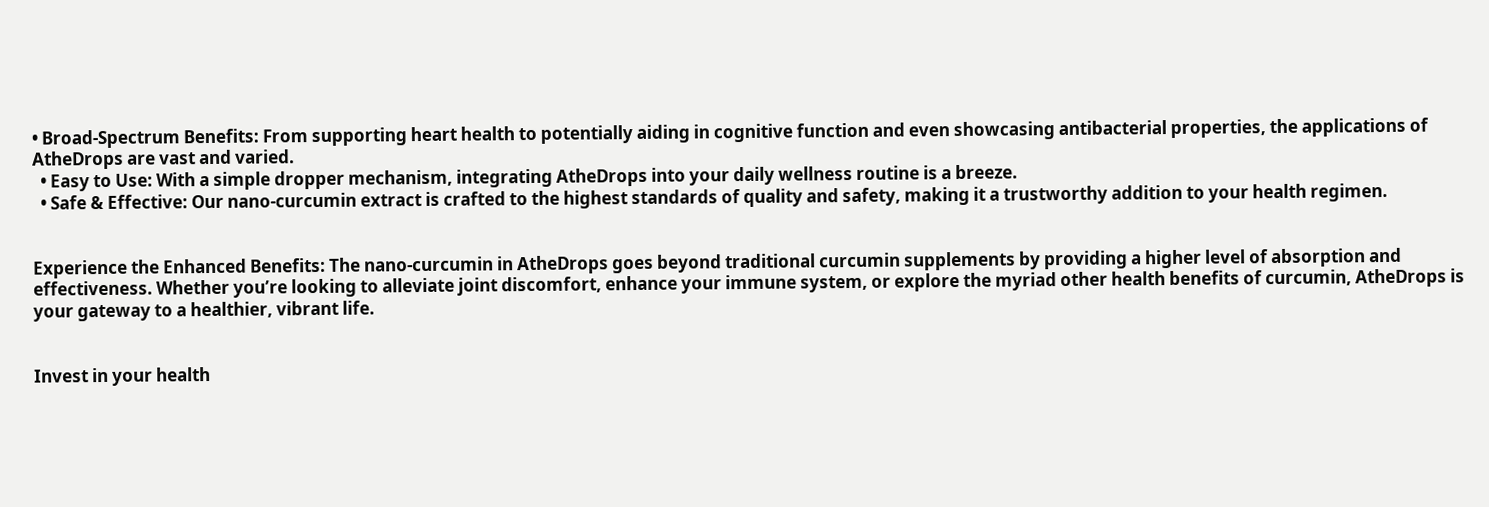• Broad-Spectrum Benefits: From supporting heart health to potentially aiding in cognitive function and even showcasing antibacterial properties, the applications of AtheDrops are vast and varied.
  • Easy to Use: With a simple dropper mechanism, integrating AtheDrops into your daily wellness routine is a breeze.
  • Safe & Effective: Our nano-curcumin extract is crafted to the highest standards of quality and safety, making it a trustworthy addition to your health regimen.


Experience the Enhanced Benefits: The nano-curcumin in AtheDrops goes beyond traditional curcumin supplements by providing a higher level of absorption and effectiveness. Whether you’re looking to alleviate joint discomfort, enhance your immune system, or explore the myriad other health benefits of curcumin, AtheDrops is your gateway to a healthier, vibrant life.


Invest in your health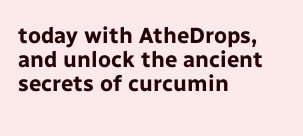today with AtheDrops, and unlock the ancient secrets of curcumin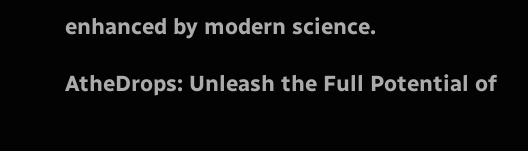enhanced by modern science.

AtheDrops: Unleash the Full Potential of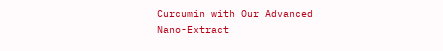Curcumin with Our Advanced Nano-Extract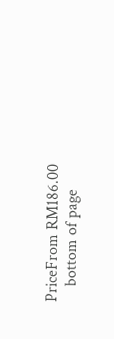PriceFrom RM186.00
    bottom of page